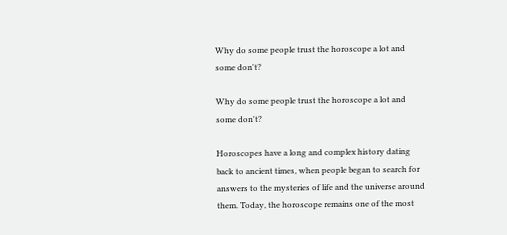Why do some people trust the horoscope a lot and some don't?

Why do some people trust the horoscope a lot and some don't?

Horoscopes have a long and complex history dating back to ancient times, when people began to search for answers to the mysteries of life and the universe around them. Today, the horoscope remains one of the most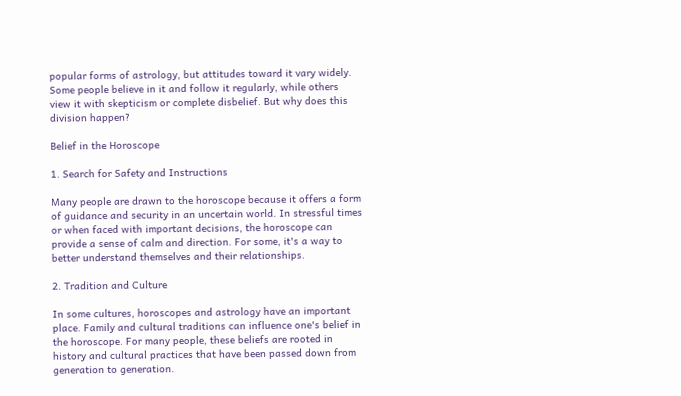popular forms of astrology, but attitudes toward it vary widely. Some people believe in it and follow it regularly, while others view it with skepticism or complete disbelief. But why does this division happen?

Belief in the Horoscope

1. Search for Safety and Instructions

Many people are drawn to the horoscope because it offers a form of guidance and security in an uncertain world. In stressful times or when faced with important decisions, the horoscope can provide a sense of calm and direction. For some, it's a way to better understand themselves and their relationships.

2. Tradition and Culture

In some cultures, horoscopes and astrology have an important place. Family and cultural traditions can influence one's belief in the horoscope. For many people, these beliefs are rooted in history and cultural practices that have been passed down from generation to generation.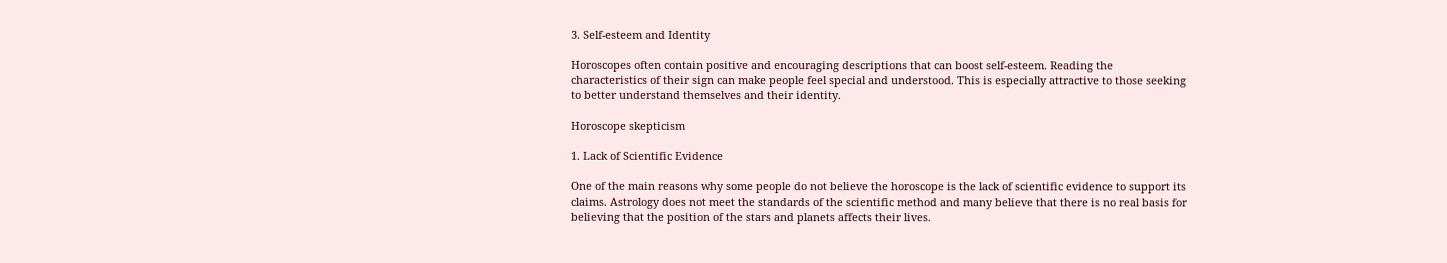3. Self-esteem and Identity

Horoscopes often contain positive and encouraging descriptions that can boost self-esteem. Reading the characteristics of their sign can make people feel special and understood. This is especially attractive to those seeking to better understand themselves and their identity.

Horoscope skepticism

1. Lack of Scientific Evidence

One of the main reasons why some people do not believe the horoscope is the lack of scientific evidence to support its claims. Astrology does not meet the standards of the scientific method and many believe that there is no real basis for believing that the position of the stars and planets affects their lives.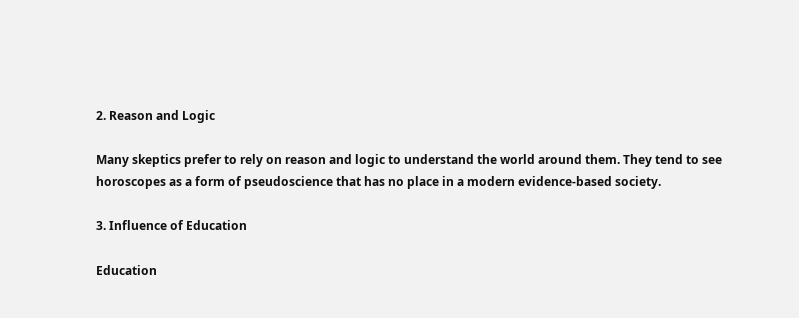2. Reason and Logic

Many skeptics prefer to rely on reason and logic to understand the world around them. They tend to see horoscopes as a form of pseudoscience that has no place in a modern evidence-based society.

3. Influence of Education

Education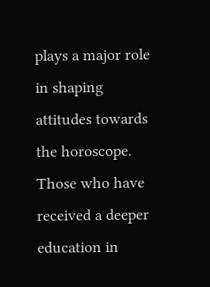plays a major role in shaping attitudes towards the horoscope. Those who have received a deeper education in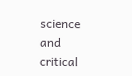science and critical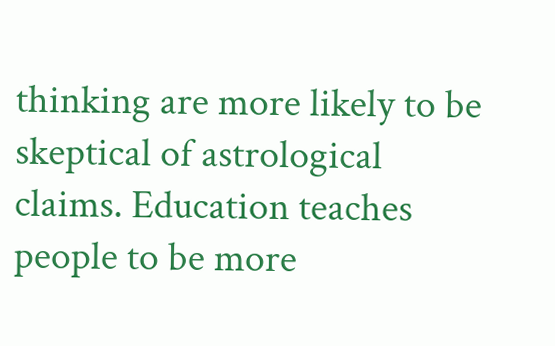thinking are more likely to be skeptical of astrological claims. Education teaches people to be more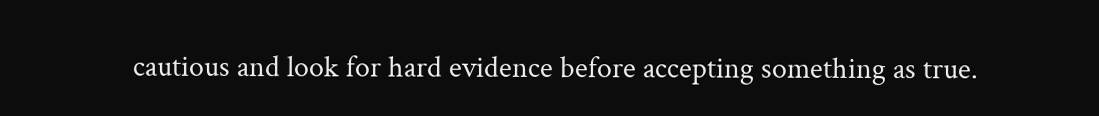cautious and look for hard evidence before accepting something as true.